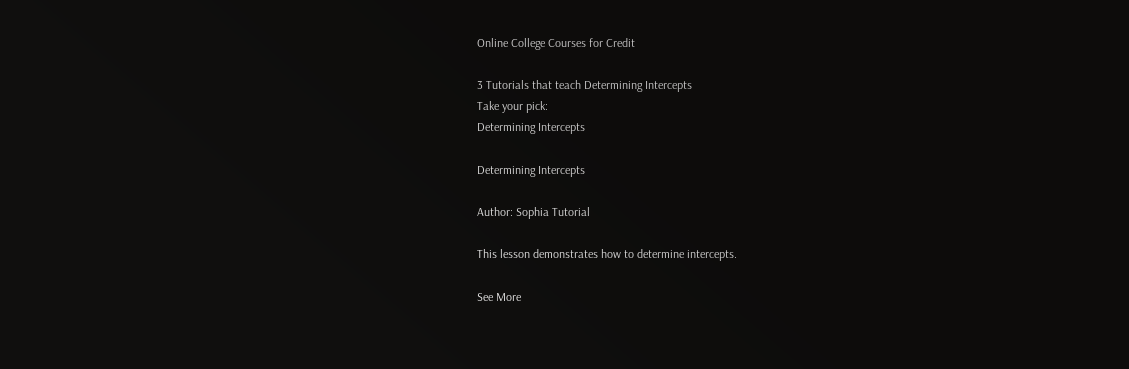Online College Courses for Credit

3 Tutorials that teach Determining Intercepts
Take your pick:
Determining Intercepts

Determining Intercepts

Author: Sophia Tutorial

This lesson demonstrates how to determine intercepts.

See More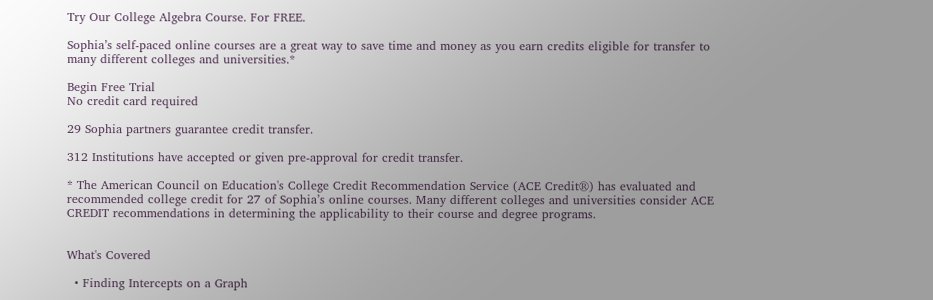Try Our College Algebra Course. For FREE.

Sophia’s self-paced online courses are a great way to save time and money as you earn credits eligible for transfer to many different colleges and universities.*

Begin Free Trial
No credit card required

29 Sophia partners guarantee credit transfer.

312 Institutions have accepted or given pre-approval for credit transfer.

* The American Council on Education's College Credit Recommendation Service (ACE Credit®) has evaluated and recommended college credit for 27 of Sophia’s online courses. Many different colleges and universities consider ACE CREDIT recommendations in determining the applicability to their course and degree programs.


What's Covered

  • Finding Intercepts on a Graph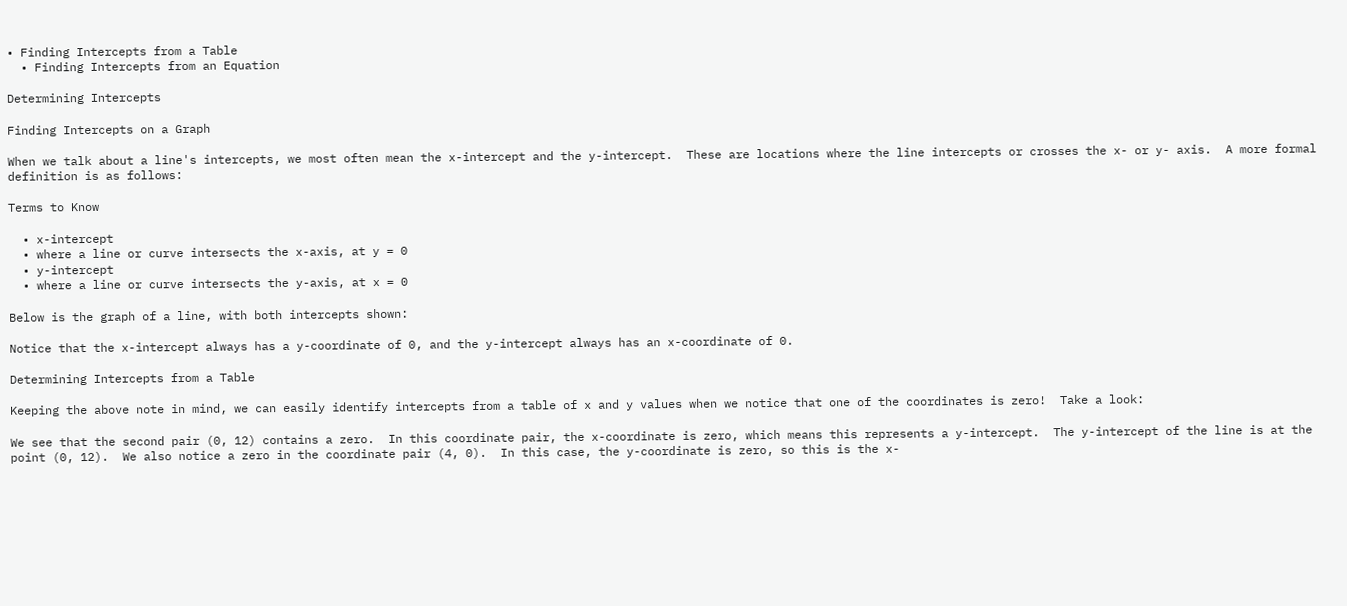• Finding Intercepts from a Table
  • Finding Intercepts from an Equation

Determining Intercepts

Finding Intercepts on a Graph

When we talk about a line's intercepts, we most often mean the x-intercept and the y-intercept.  These are locations where the line intercepts or crosses the x- or y- axis.  A more formal definition is as follows:

Terms to Know

  • x-intercept
  • where a line or curve intersects the x-axis, at y = 0
  • y-intercept
  • where a line or curve intersects the y-axis, at x = 0

Below is the graph of a line, with both intercepts shown:

Notice that the x-intercept always has a y-coordinate of 0, and the y-intercept always has an x-coordinate of 0.

Determining Intercepts from a Table

Keeping the above note in mind, we can easily identify intercepts from a table of x and y values when we notice that one of the coordinates is zero!  Take a look:

We see that the second pair (0, 12) contains a zero.  In this coordinate pair, the x-coordinate is zero, which means this represents a y-intercept.  The y-intercept of the line is at the point (0, 12).  We also notice a zero in the coordinate pair (4, 0).  In this case, the y-coordinate is zero, so this is the x-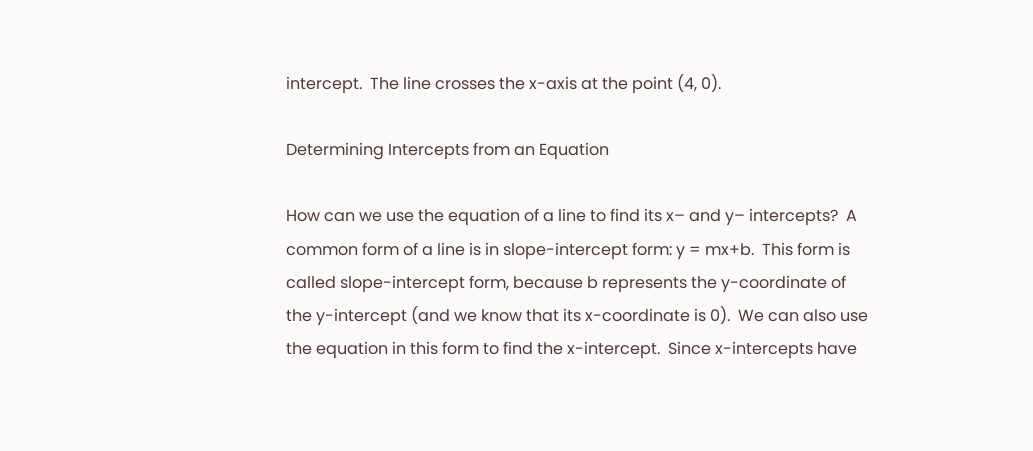intercept.  The line crosses the x-axis at the point (4, 0).

Determining Intercepts from an Equation

How can we use the equation of a line to find its x– and y– intercepts?  A common form of a line is in slope-intercept form: y = mx+b.  This form is called slope-intercept form, because b represents the y-coordinate of the y-intercept (and we know that its x-coordinate is 0).  We can also use the equation in this form to find the x-intercept.  Since x-intercepts have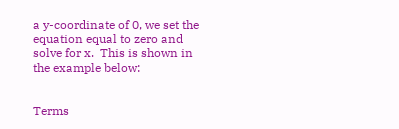a y-coordinate of 0, we set the equation equal to zero and solve for x.  This is shown in the example below:


Terms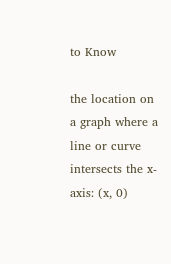to Know

the location on a graph where a line or curve intersects the x-axis: (x, 0)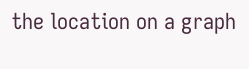the location on a graph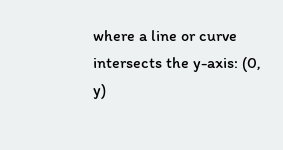where a line or curve intersects the y-axis: (0, y)